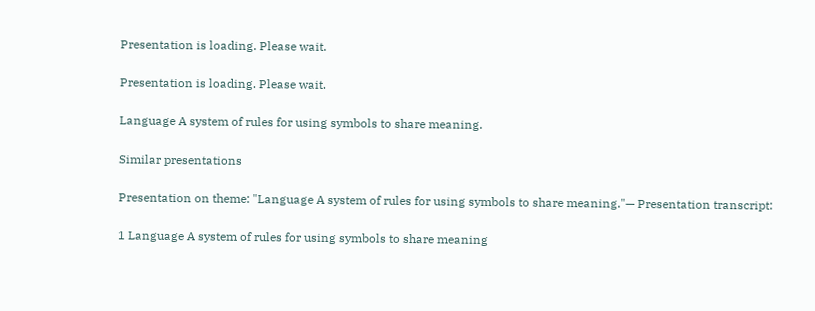Presentation is loading. Please wait.

Presentation is loading. Please wait.

Language A system of rules for using symbols to share meaning.

Similar presentations

Presentation on theme: "Language A system of rules for using symbols to share meaning."— Presentation transcript:

1 Language A system of rules for using symbols to share meaning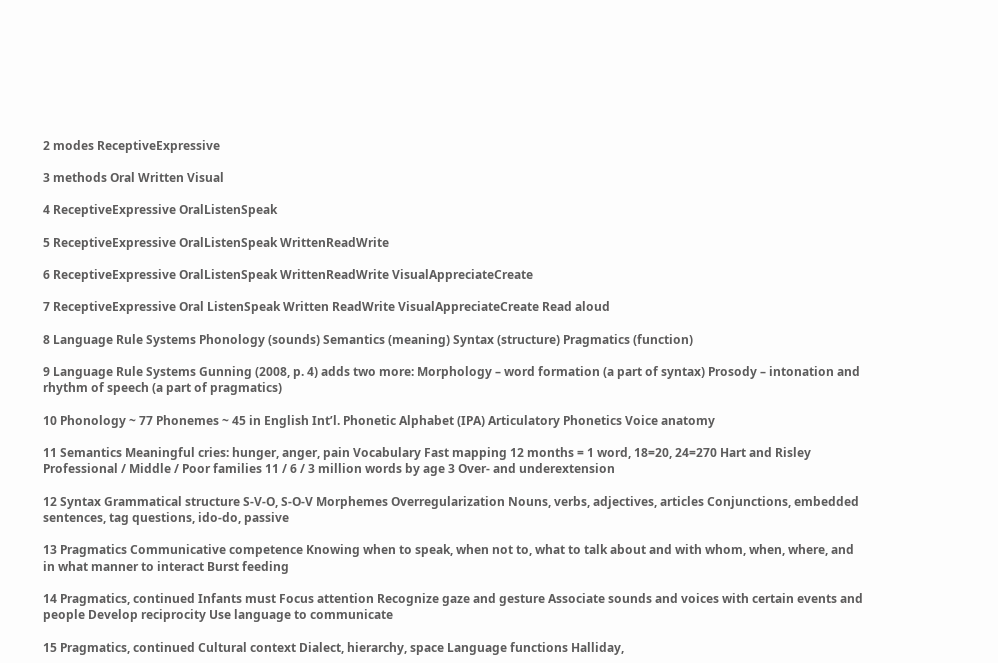2 modes ReceptiveExpressive

3 methods Oral Written Visual

4 ReceptiveExpressive OralListenSpeak

5 ReceptiveExpressive OralListenSpeak WrittenReadWrite

6 ReceptiveExpressive OralListenSpeak WrittenReadWrite VisualAppreciateCreate

7 ReceptiveExpressive Oral ListenSpeak Written ReadWrite VisualAppreciateCreate Read aloud

8 Language Rule Systems Phonology (sounds) Semantics (meaning) Syntax (structure) Pragmatics (function)

9 Language Rule Systems Gunning (2008, p. 4) adds two more: Morphology – word formation (a part of syntax) Prosody – intonation and rhythm of speech (a part of pragmatics)

10 Phonology ~ 77 Phonemes ~ 45 in English Int’l. Phonetic Alphabet (IPA) Articulatory Phonetics Voice anatomy

11 Semantics Meaningful cries: hunger, anger, pain Vocabulary Fast mapping 12 months = 1 word, 18=20, 24=270 Hart and Risley Professional / Middle / Poor families 11 / 6 / 3 million words by age 3 Over- and underextension

12 Syntax Grammatical structure S-V-O, S-O-V Morphemes Overregularization Nouns, verbs, adjectives, articles Conjunctions, embedded sentences, tag questions, ido-do, passive

13 Pragmatics Communicative competence Knowing when to speak, when not to, what to talk about and with whom, when, where, and in what manner to interact Burst feeding

14 Pragmatics, continued Infants must Focus attention Recognize gaze and gesture Associate sounds and voices with certain events and people Develop reciprocity Use language to communicate

15 Pragmatics, continued Cultural context Dialect, hierarchy, space Language functions Halliday,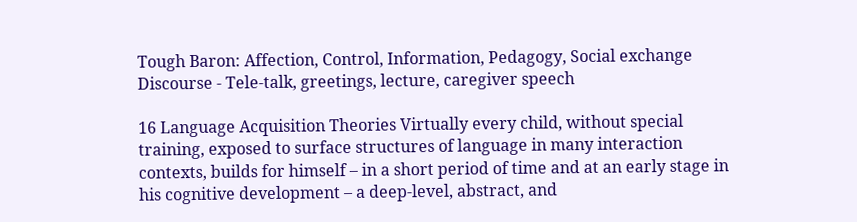Tough Baron: Affection, Control, Information, Pedagogy, Social exchange Discourse - Tele-talk, greetings, lecture, caregiver speech

16 Language Acquisition Theories Virtually every child, without special training, exposed to surface structures of language in many interaction contexts, builds for himself – in a short period of time and at an early stage in his cognitive development – a deep-level, abstract, and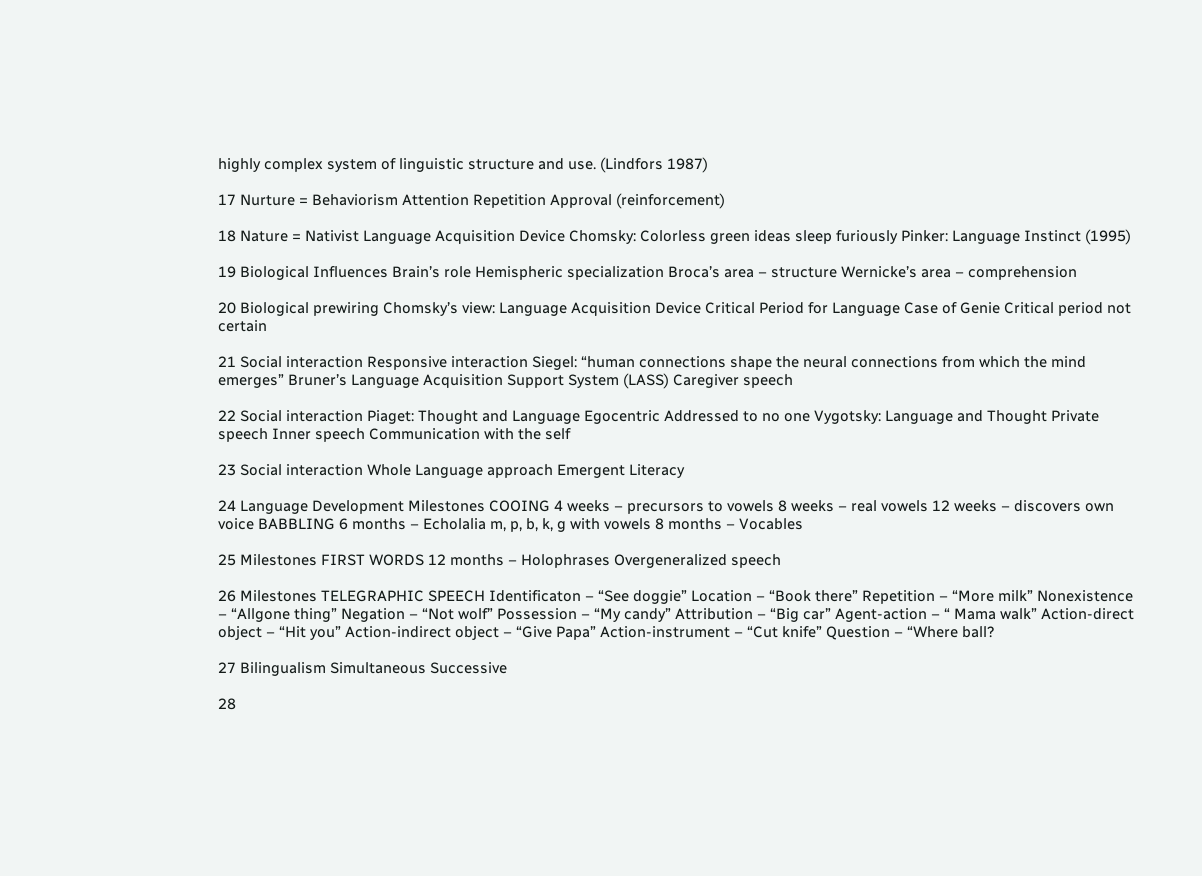highly complex system of linguistic structure and use. (Lindfors 1987)

17 Nurture = Behaviorism Attention Repetition Approval (reinforcement)

18 Nature = Nativist Language Acquisition Device Chomsky: Colorless green ideas sleep furiously Pinker: Language Instinct (1995)

19 Biological Influences Brain’s role Hemispheric specialization Broca’s area – structure Wernicke’s area – comprehension

20 Biological prewiring Chomsky’s view: Language Acquisition Device Critical Period for Language Case of Genie Critical period not certain

21 Social interaction Responsive interaction Siegel: “human connections shape the neural connections from which the mind emerges” Bruner’s Language Acquisition Support System (LASS) Caregiver speech

22 Social interaction Piaget: Thought and Language Egocentric Addressed to no one Vygotsky: Language and Thought Private speech Inner speech Communication with the self

23 Social interaction Whole Language approach Emergent Literacy

24 Language Development Milestones COOING 4 weeks – precursors to vowels 8 weeks – real vowels 12 weeks – discovers own voice BABBLING 6 months – Echolalia m, p, b, k, g with vowels 8 months – Vocables

25 Milestones FIRST WORDS 12 months – Holophrases Overgeneralized speech

26 Milestones TELEGRAPHIC SPEECH Identificaton – “See doggie” Location – “Book there” Repetition – “More milk” Nonexistence – “Allgone thing” Negation – “Not wolf” Possession – “My candy” Attribution – “Big car” Agent-action – “ Mama walk” Action-direct object – “Hit you” Action-indirect object – “Give Papa” Action-instrument – “Cut knife” Question – “Where ball?

27 Bilingualism Simultaneous Successive

28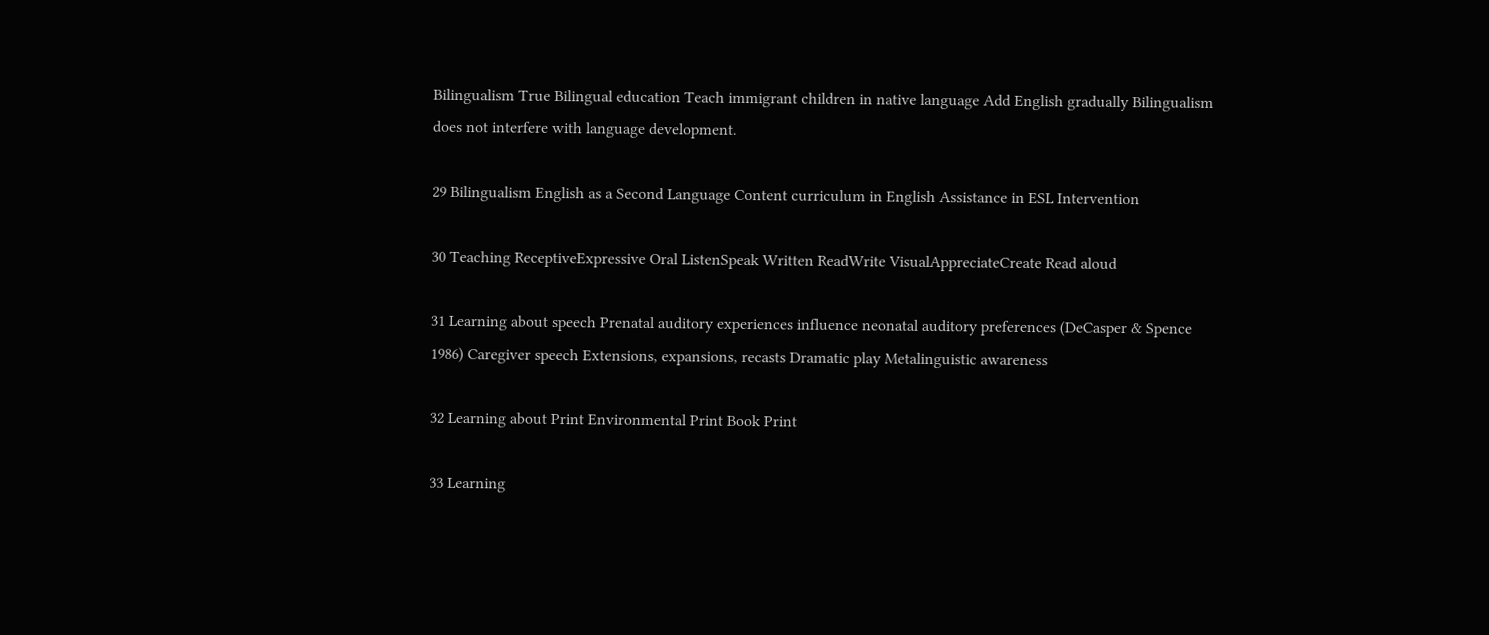Bilingualism True Bilingual education Teach immigrant children in native language Add English gradually Bilingualism does not interfere with language development.

29 Bilingualism English as a Second Language Content curriculum in English Assistance in ESL Intervention

30 Teaching ReceptiveExpressive Oral ListenSpeak Written ReadWrite VisualAppreciateCreate Read aloud

31 Learning about speech Prenatal auditory experiences influence neonatal auditory preferences (DeCasper & Spence 1986) Caregiver speech Extensions, expansions, recasts Dramatic play Metalinguistic awareness

32 Learning about Print Environmental Print Book Print

33 Learning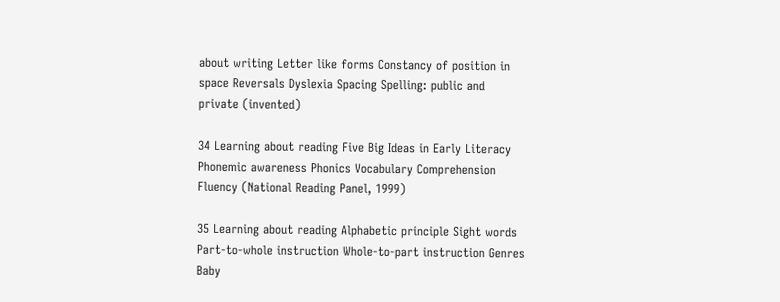about writing Letter like forms Constancy of position in space Reversals Dyslexia Spacing Spelling: public and private (invented)

34 Learning about reading Five Big Ideas in Early Literacy Phonemic awareness Phonics Vocabulary Comprehension Fluency (National Reading Panel, 1999)

35 Learning about reading Alphabetic principle Sight words Part-to-whole instruction Whole-to-part instruction Genres Baby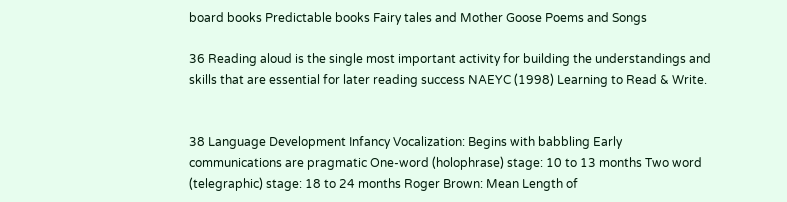board books Predictable books Fairy tales and Mother Goose Poems and Songs

36 Reading aloud is the single most important activity for building the understandings and skills that are essential for later reading success NAEYC (1998) Learning to Read & Write.


38 Language Development Infancy Vocalization: Begins with babbling Early communications are pragmatic One-word (holophrase) stage: 10 to 13 months Two word (telegraphic) stage: 18 to 24 months Roger Brown: Mean Length of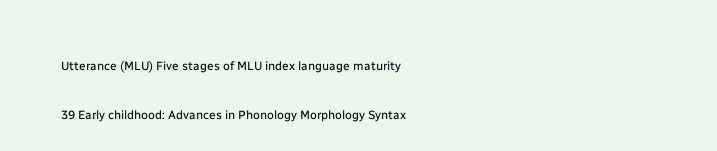Utterance (MLU) Five stages of MLU index language maturity

39 Early childhood: Advances in Phonology Morphology Syntax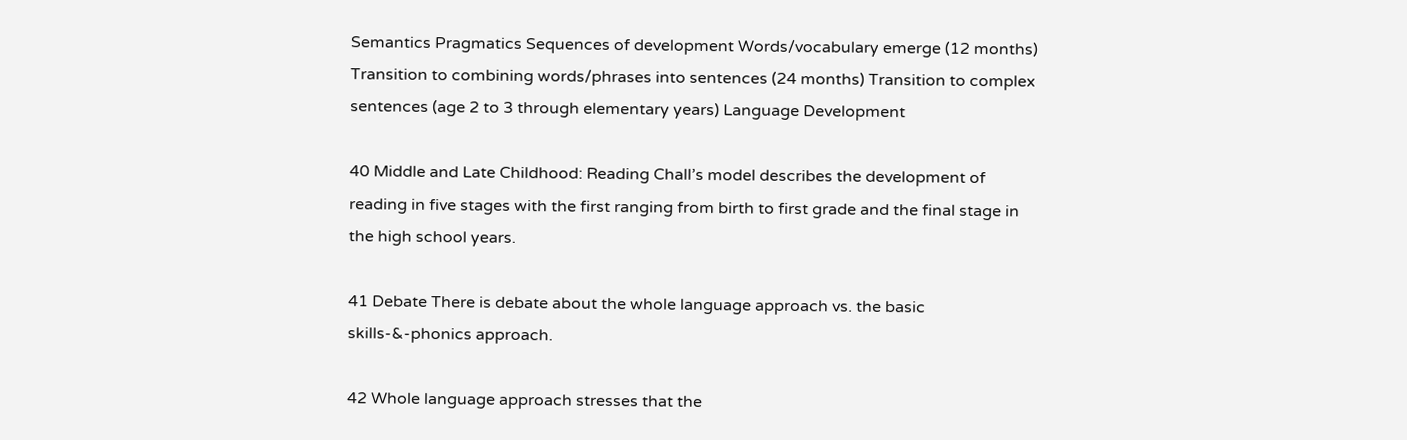Semantics Pragmatics Sequences of development Words/vocabulary emerge (12 months) Transition to combining words/phrases into sentences (24 months) Transition to complex sentences (age 2 to 3 through elementary years) Language Development

40 Middle and Late Childhood: Reading Chall’s model describes the development of reading in five stages with the first ranging from birth to first grade and the final stage in the high school years.

41 Debate There is debate about the whole language approach vs. the basic skills-&-phonics approach.

42 Whole language approach stresses that the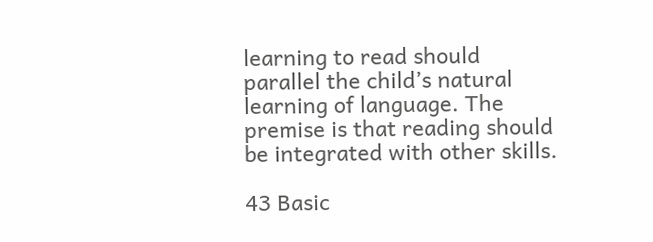learning to read should parallel the child’s natural learning of language. The premise is that reading should be integrated with other skills.

43 Basic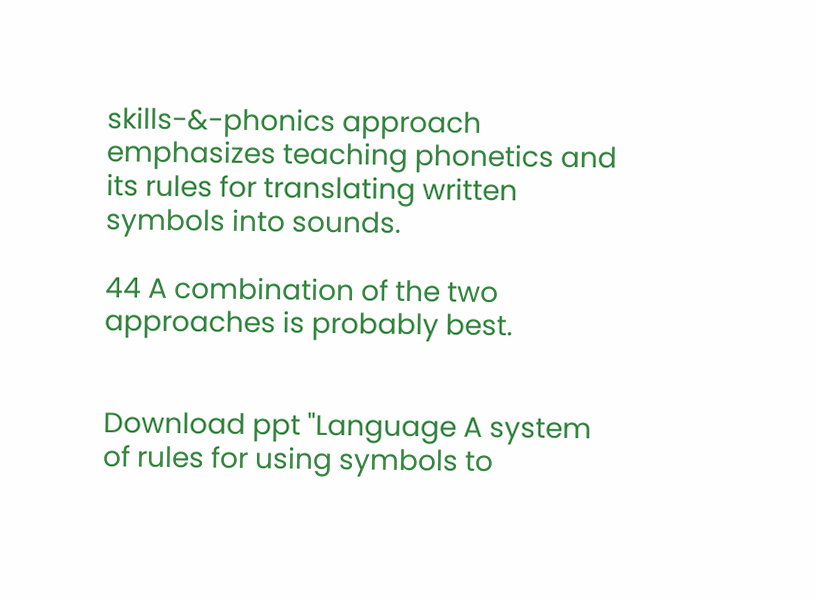skills-&-phonics approach emphasizes teaching phonetics and its rules for translating written symbols into sounds.

44 A combination of the two approaches is probably best.


Download ppt "Language A system of rules for using symbols to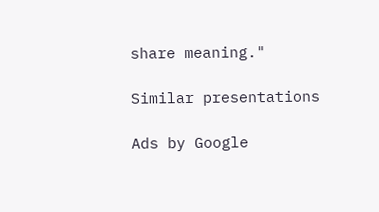share meaning."

Similar presentations

Ads by Google